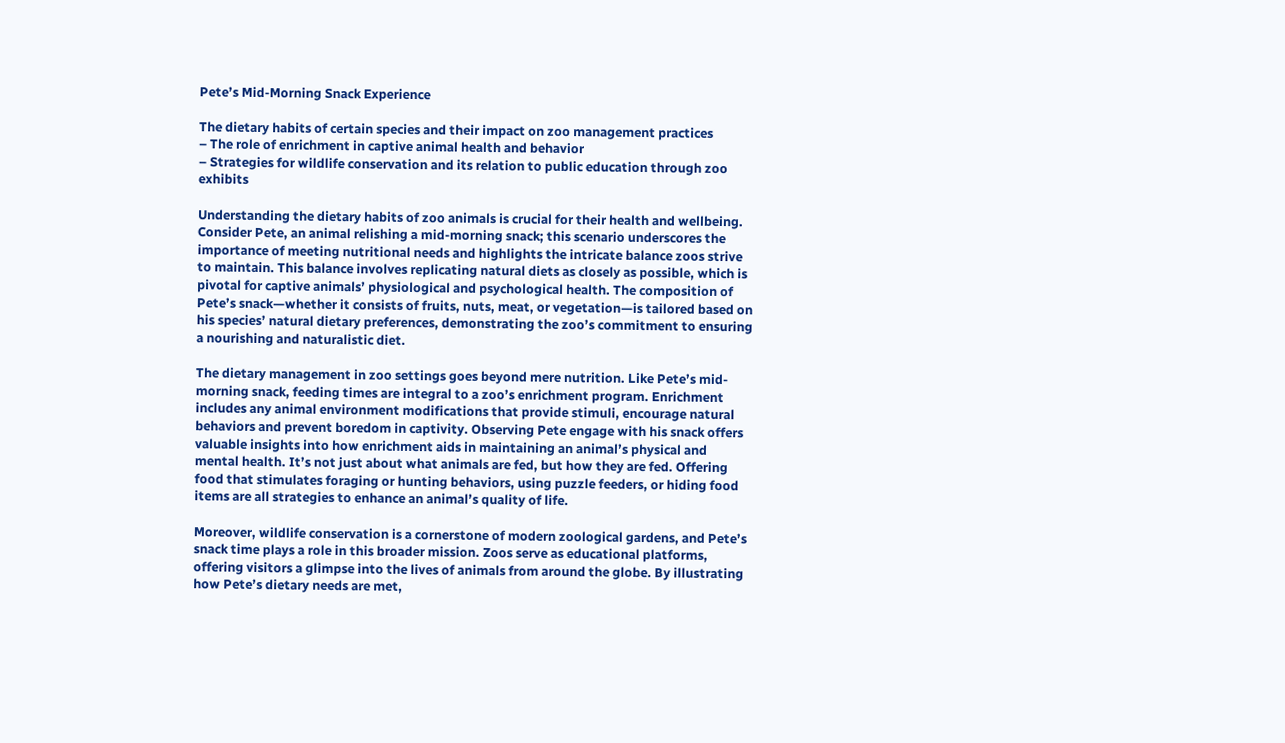Pete’s Mid-Morning Snack Experience

The dietary habits of certain species and their impact on zoo management practices
– The role of enrichment in captive animal health and behavior
– Strategies for wildlife conservation and its relation to public education through zoo exhibits

Understanding the dietary habits of zoo animals is crucial for their health and wellbeing. Consider Pete, an animal relishing a mid-morning snack; this scenario underscores the importance of meeting nutritional needs and highlights the intricate balance zoos strive to maintain. This balance involves replicating natural diets as closely as possible, which is pivotal for captive animals’ physiological and psychological health. The composition of Pete’s snack—whether it consists of fruits, nuts, meat, or vegetation—is tailored based on his species’ natural dietary preferences, demonstrating the zoo’s commitment to ensuring a nourishing and naturalistic diet.

The dietary management in zoo settings goes beyond mere nutrition. Like Pete’s mid-morning snack, feeding times are integral to a zoo’s enrichment program. Enrichment includes any animal environment modifications that provide stimuli, encourage natural behaviors and prevent boredom in captivity. Observing Pete engage with his snack offers valuable insights into how enrichment aids in maintaining an animal’s physical and mental health. It’s not just about what animals are fed, but how they are fed. Offering food that stimulates foraging or hunting behaviors, using puzzle feeders, or hiding food items are all strategies to enhance an animal’s quality of life.

Moreover, wildlife conservation is a cornerstone of modern zoological gardens, and Pete’s snack time plays a role in this broader mission. Zoos serve as educational platforms, offering visitors a glimpse into the lives of animals from around the globe. By illustrating how Pete’s dietary needs are met,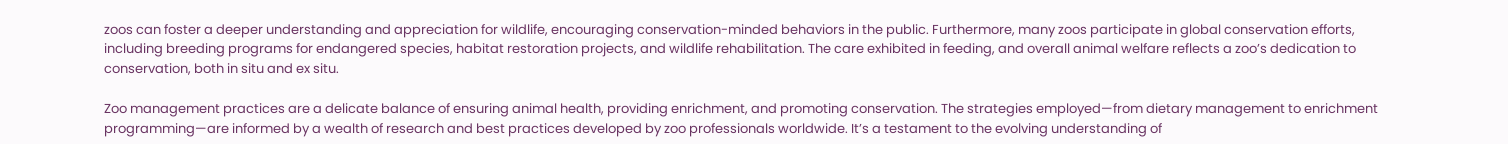zoos can foster a deeper understanding and appreciation for wildlife, encouraging conservation-minded behaviors in the public. Furthermore, many zoos participate in global conservation efforts, including breeding programs for endangered species, habitat restoration projects, and wildlife rehabilitation. The care exhibited in feeding, and overall animal welfare reflects a zoo’s dedication to conservation, both in situ and ex situ.

Zoo management practices are a delicate balance of ensuring animal health, providing enrichment, and promoting conservation. The strategies employed—from dietary management to enrichment programming—are informed by a wealth of research and best practices developed by zoo professionals worldwide. It’s a testament to the evolving understanding of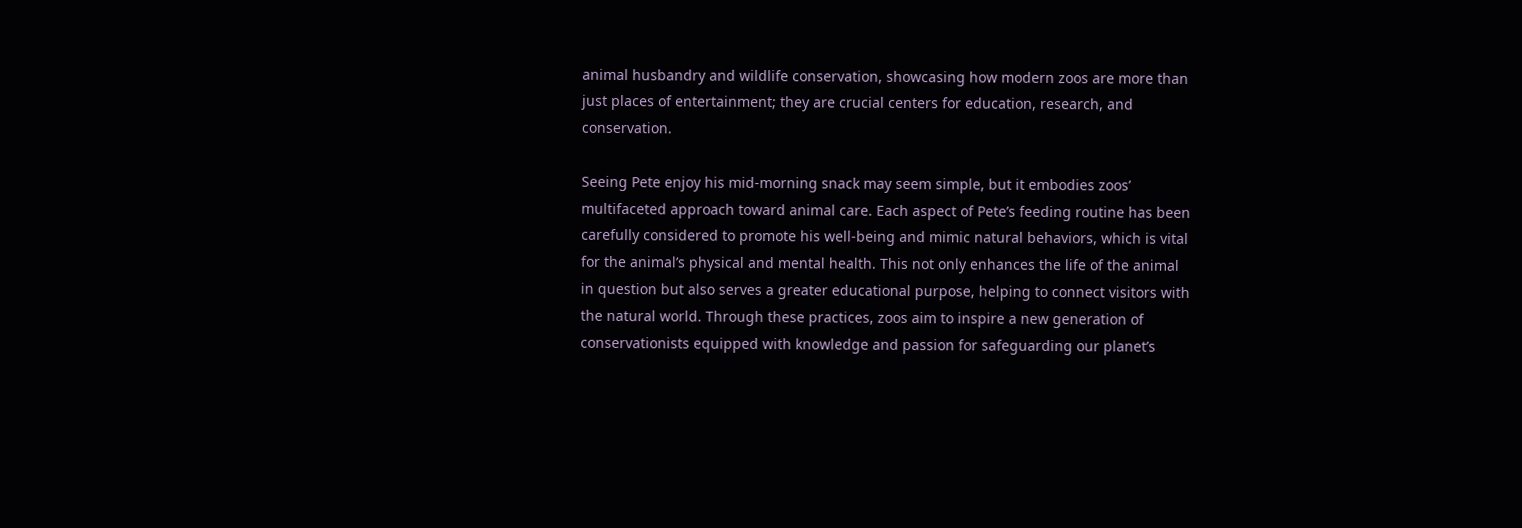animal husbandry and wildlife conservation, showcasing how modern zoos are more than just places of entertainment; they are crucial centers for education, research, and conservation.

Seeing Pete enjoy his mid-morning snack may seem simple, but it embodies zoos’ multifaceted approach toward animal care. Each aspect of Pete’s feeding routine has been carefully considered to promote his well-being and mimic natural behaviors, which is vital for the animal’s physical and mental health. This not only enhances the life of the animal in question but also serves a greater educational purpose, helping to connect visitors with the natural world. Through these practices, zoos aim to inspire a new generation of conservationists equipped with knowledge and passion for safeguarding our planet’s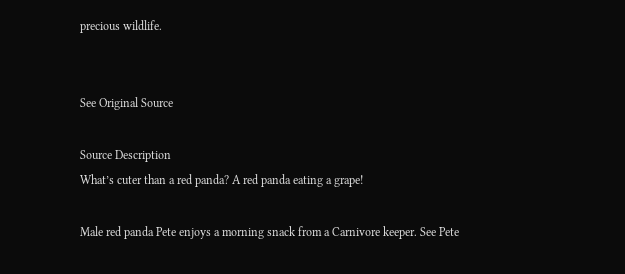precious wildlife.


See Original Source

Source Description
What’s cuter than a red panda? A red panda eating a grape!

Male red panda Pete enjoys a morning snack from a Carnivore keeper. See Pete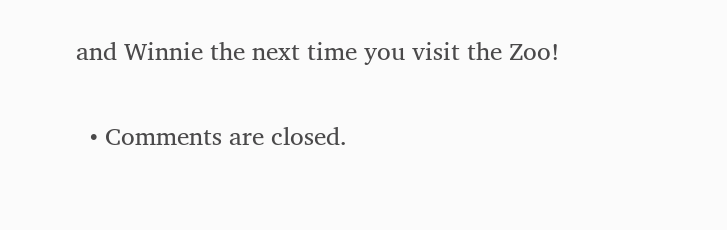and Winnie the next time you visit the Zoo!

  • Comments are closed.